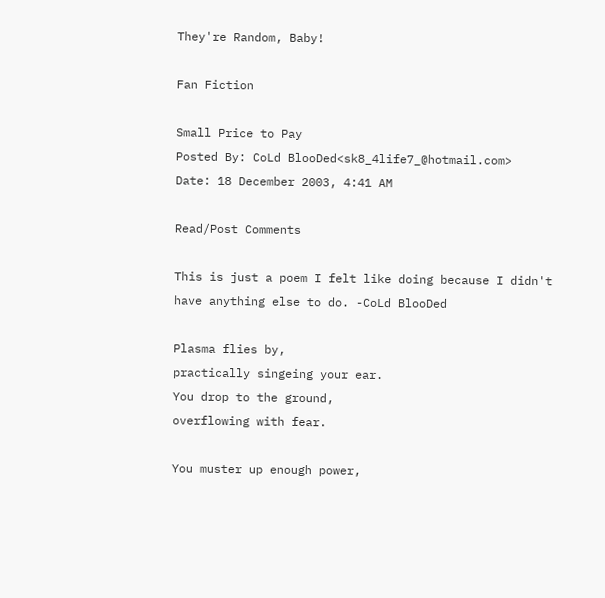They're Random, Baby!

Fan Fiction

Small Price to Pay
Posted By: CoLd BlooDed<sk8_4life7_@hotmail.com>
Date: 18 December 2003, 4:41 AM

Read/Post Comments

This is just a poem I felt like doing because I didn't have anything else to do. -CoLd BlooDed

Plasma flies by,
practically singeing your ear.
You drop to the ground,
overflowing with fear.

You muster up enough power,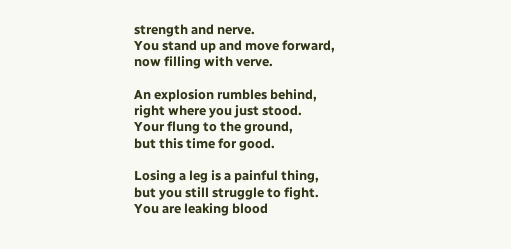strength and nerve.
You stand up and move forward,
now filling with verve.

An explosion rumbles behind,
right where you just stood.
Your flung to the ground,
but this time for good.

Losing a leg is a painful thing,
but you still struggle to fight.
You are leaking blood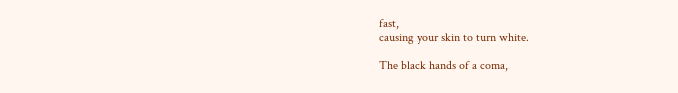fast,
causing your skin to turn white.

The black hands of a coma,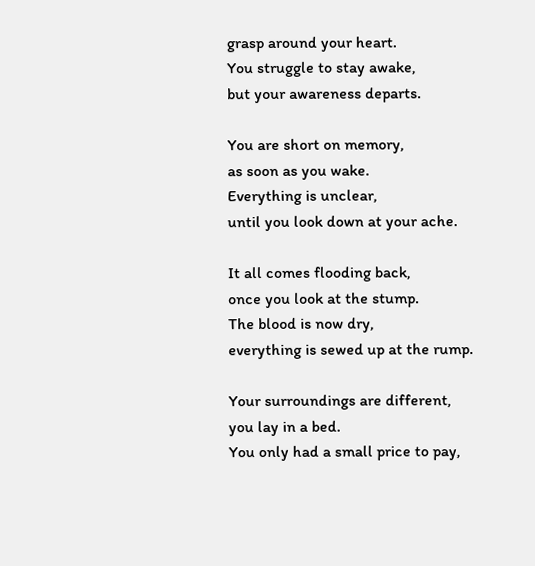grasp around your heart.
You struggle to stay awake,
but your awareness departs.

You are short on memory,
as soon as you wake.
Everything is unclear,
until you look down at your ache.

It all comes flooding back,
once you look at the stump.
The blood is now dry,
everything is sewed up at the rump.

Your surroundings are different,
you lay in a bed.
You only had a small price to pay,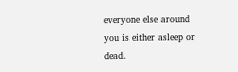everyone else around you is either asleep or dead.